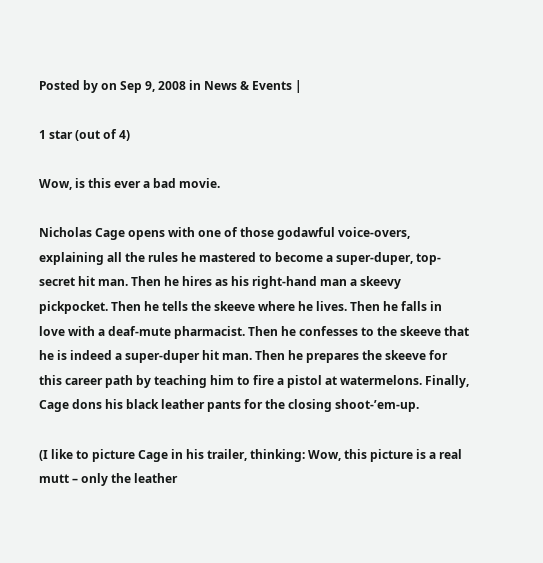Posted by on Sep 9, 2008 in News & Events |

1 star (out of 4)

Wow, is this ever a bad movie.

Nicholas Cage opens with one of those godawful voice-overs, explaining all the rules he mastered to become a super-duper, top-secret hit man. Then he hires as his right-hand man a skeevy pickpocket. Then he tells the skeeve where he lives. Then he falls in love with a deaf-mute pharmacist. Then he confesses to the skeeve that he is indeed a super-duper hit man. Then he prepares the skeeve for this career path by teaching him to fire a pistol at watermelons. Finally, Cage dons his black leather pants for the closing shoot-’em-up.

(I like to picture Cage in his trailer, thinking: Wow, this picture is a real mutt – only the leather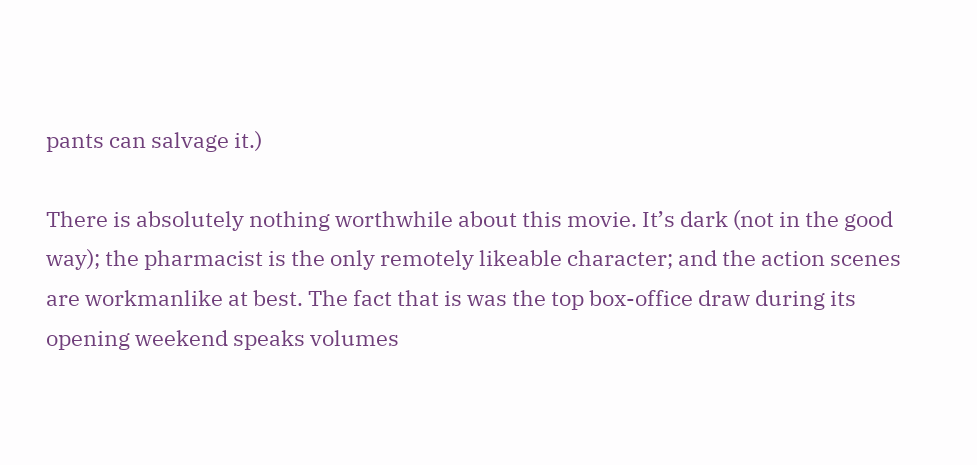pants can salvage it.)

There is absolutely nothing worthwhile about this movie. It’s dark (not in the good way); the pharmacist is the only remotely likeable character; and the action scenes are workmanlike at best. The fact that is was the top box-office draw during its opening weekend speaks volumes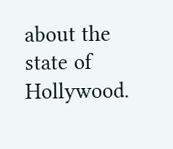about the state of Hollywood.